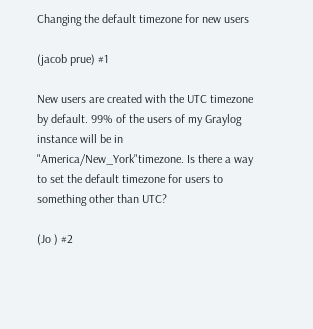Changing the default timezone for new users

(jacob prue) #1

New users are created with the UTC timezone by default. 99% of the users of my Graylog instance will be in "America/New_York"timezone. Is there a way to set the default timezone for users to something other than UTC?

(Jo ) #2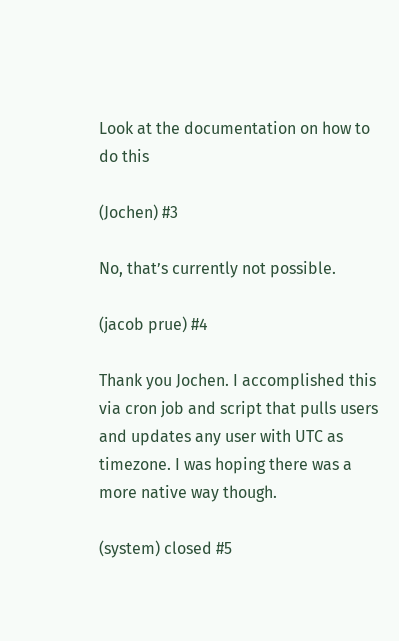Look at the documentation on how to do this

(Jochen) #3

No, that’s currently not possible.

(jacob prue) #4

Thank you Jochen. I accomplished this via cron job and script that pulls users and updates any user with UTC as timezone. I was hoping there was a more native way though.

(system) closed #5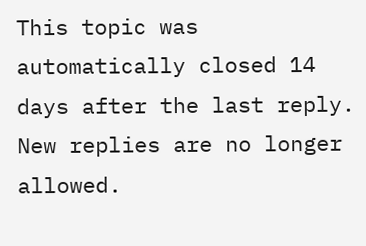This topic was automatically closed 14 days after the last reply. New replies are no longer allowed.